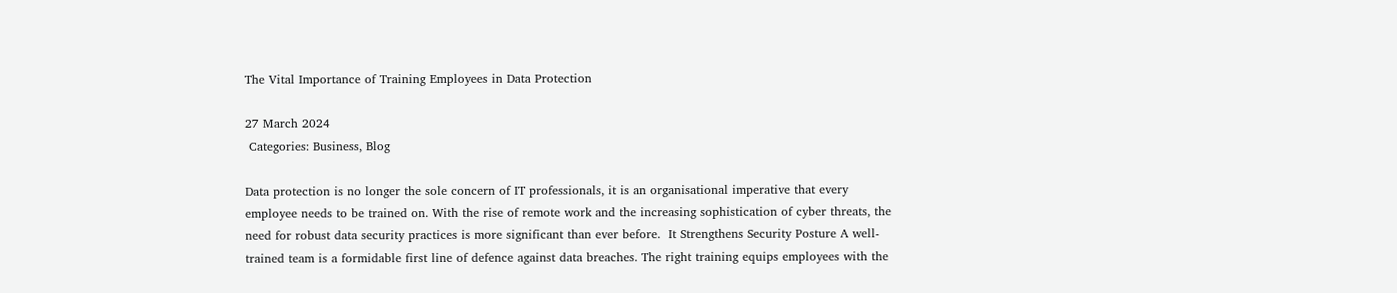The Vital Importance of Training Employees in Data Protection

27 March 2024
 Categories: Business, Blog

Data protection is no longer the sole concern of IT professionals, it is an organisational imperative that every employee needs to be trained on. With the rise of remote work and the increasing sophistication of cyber threats, the need for robust data security practices is more significant than ever before.  It Strengthens Security Posture A well-trained team is a formidable first line of defence against data breaches. The right training equips employees with the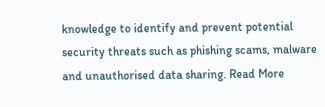knowledge to identify and prevent potential security threats such as phishing scams, malware and unauthorised data sharing. Read More